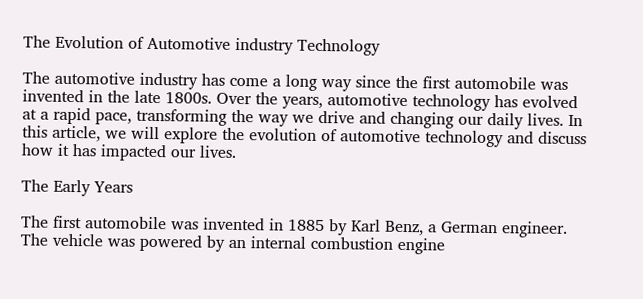The Evolution of Automotive industry Technology

The automotive industry has come a long way since the first automobile was invented in the late 1800s. Over the years, automotive technology has evolved at a rapid pace, transforming the way we drive and changing our daily lives. In this article, we will explore the evolution of automotive technology and discuss how it has impacted our lives.

The Early Years

The first automobile was invented in 1885 by Karl Benz, a German engineer. The vehicle was powered by an internal combustion engine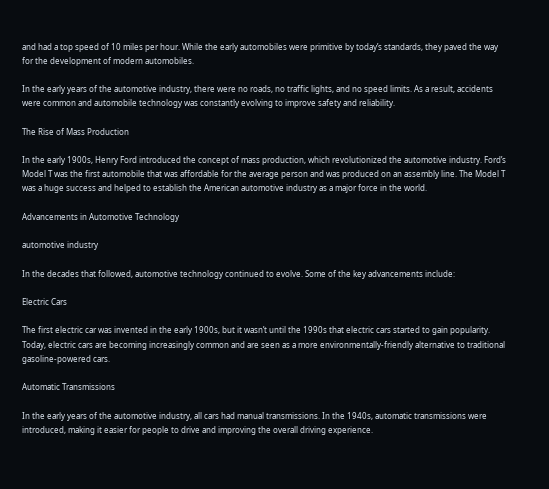and had a top speed of 10 miles per hour. While the early automobiles were primitive by today’s standards, they paved the way for the development of modern automobiles.

In the early years of the automotive industry, there were no roads, no traffic lights, and no speed limits. As a result, accidents were common and automobile technology was constantly evolving to improve safety and reliability.

The Rise of Mass Production

In the early 1900s, Henry Ford introduced the concept of mass production, which revolutionized the automotive industry. Ford’s Model T was the first automobile that was affordable for the average person and was produced on an assembly line. The Model T was a huge success and helped to establish the American automotive industry as a major force in the world.

Advancements in Automotive Technology

automotive industry

In the decades that followed, automotive technology continued to evolve. Some of the key advancements include:

Electric Cars

The first electric car was invented in the early 1900s, but it wasn’t until the 1990s that electric cars started to gain popularity. Today, electric cars are becoming increasingly common and are seen as a more environmentally-friendly alternative to traditional gasoline-powered cars.

Automatic Transmissions

In the early years of the automotive industry, all cars had manual transmissions. In the 1940s, automatic transmissions were introduced, making it easier for people to drive and improving the overall driving experience.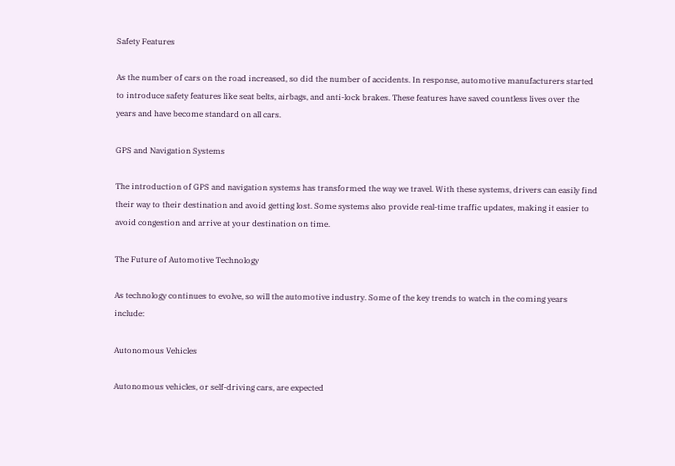Safety Features

As the number of cars on the road increased, so did the number of accidents. In response, automotive manufacturers started to introduce safety features like seat belts, airbags, and anti-lock brakes. These features have saved countless lives over the years and have become standard on all cars.

GPS and Navigation Systems

The introduction of GPS and navigation systems has transformed the way we travel. With these systems, drivers can easily find their way to their destination and avoid getting lost. Some systems also provide real-time traffic updates, making it easier to avoid congestion and arrive at your destination on time.

The Future of Automotive Technology

As technology continues to evolve, so will the automotive industry. Some of the key trends to watch in the coming years include:

Autonomous Vehicles

Autonomous vehicles, or self-driving cars, are expected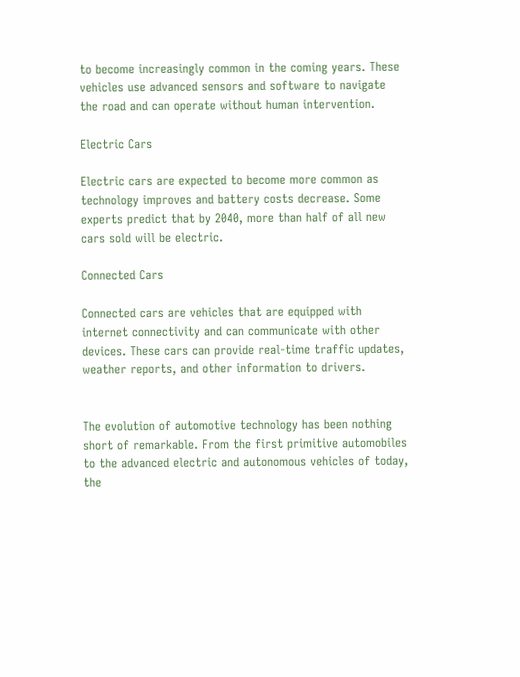to become increasingly common in the coming years. These vehicles use advanced sensors and software to navigate the road and can operate without human intervention.

Electric Cars

Electric cars are expected to become more common as technology improves and battery costs decrease. Some experts predict that by 2040, more than half of all new cars sold will be electric.

Connected Cars

Connected cars are vehicles that are equipped with internet connectivity and can communicate with other devices. These cars can provide real-time traffic updates, weather reports, and other information to drivers.


The evolution of automotive technology has been nothing short of remarkable. From the first primitive automobiles to the advanced electric and autonomous vehicles of today, the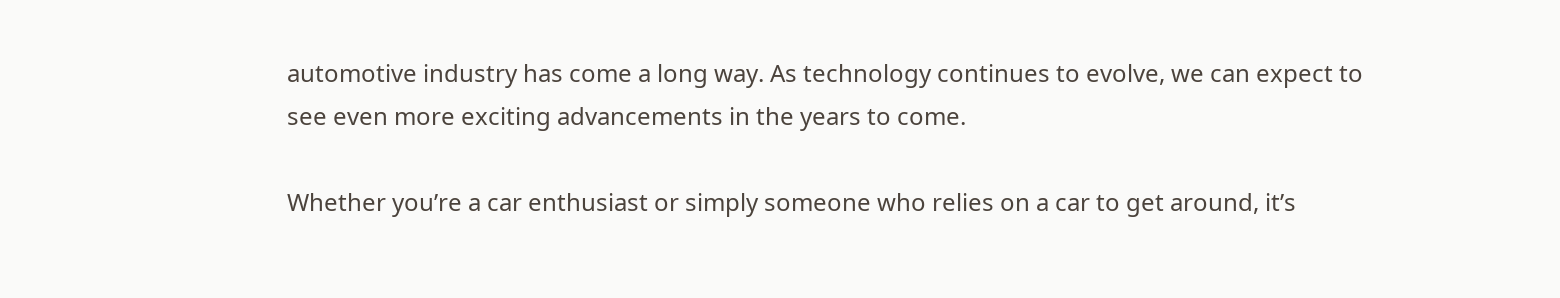automotive industry has come a long way. As technology continues to evolve, we can expect to see even more exciting advancements in the years to come.

Whether you’re a car enthusiast or simply someone who relies on a car to get around, it’s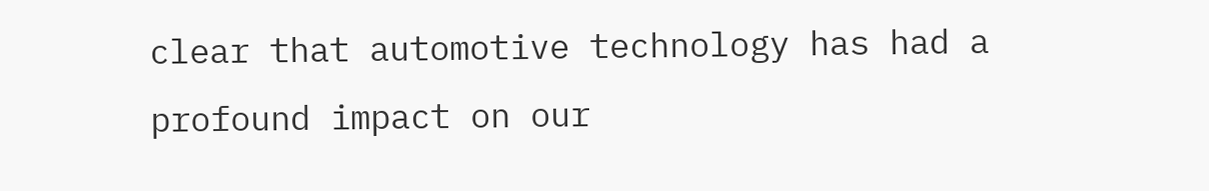clear that automotive technology has had a profound impact on our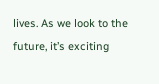lives. As we look to the future, it’s exciting